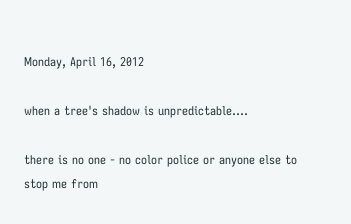Monday, April 16, 2012

when a tree's shadow is unpredictable....

there is no one - no color police or anyone else to stop me from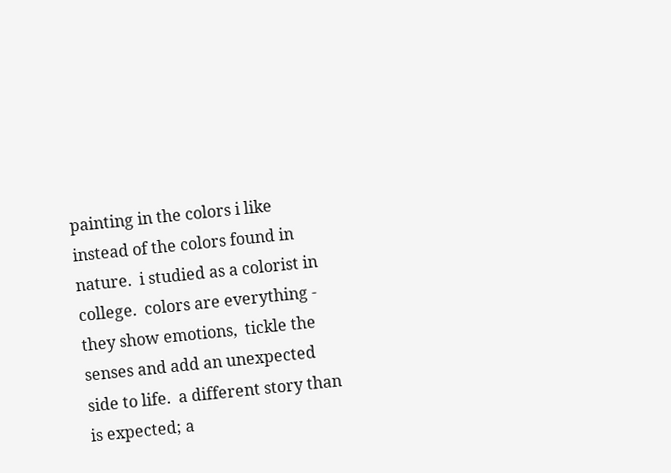painting in the colors i like instead of the colors found in nature.  i studied as a colorist in college.  colors are everything - they show emotions,  tickle the senses and add an unexpected side to life.  a different story than is expected; a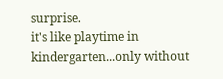surprise.
it's like playtime in kindergarten...only without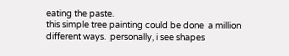eating the paste.
this simple tree painting could be done  a million different ways.  personally, i see shapes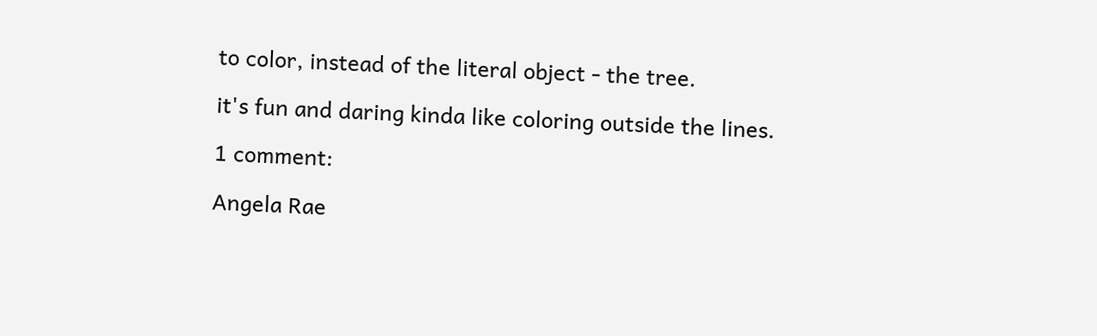to color, instead of the literal object - the tree.

it's fun and daring kinda like coloring outside the lines.

1 comment:

Angela Rae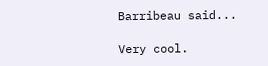Barribeau said...

Very cool.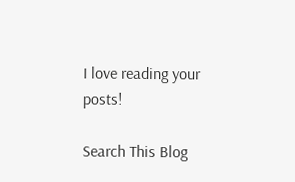I love reading your posts!

Search This Blog